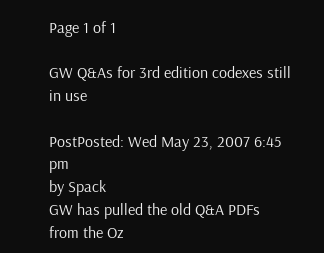Page 1 of 1

GW Q&As for 3rd edition codexes still in use

PostPosted: Wed May 23, 2007 6:45 pm
by Spack
GW has pulled the old Q&A PDFs from the Oz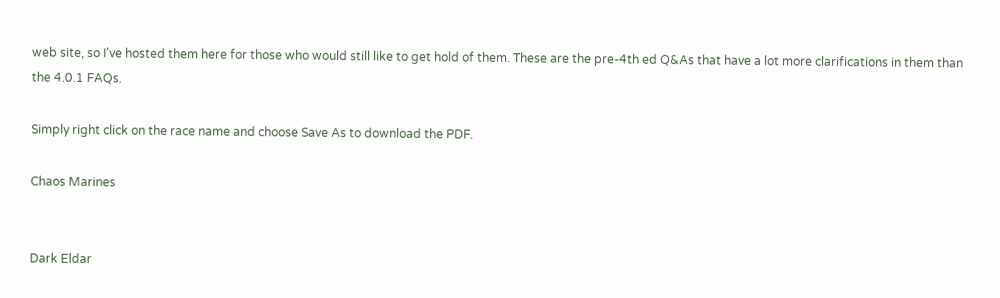web site, so I've hosted them here for those who would still like to get hold of them. These are the pre-4th ed Q&As that have a lot more clarifications in them than the 4.0.1 FAQs.

Simply right click on the race name and choose Save As to download the PDF.

Chaos Marines


Dark Eldar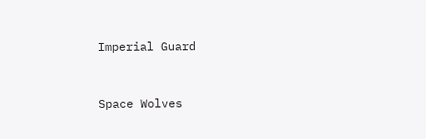Imperial Guard



Space Wolves